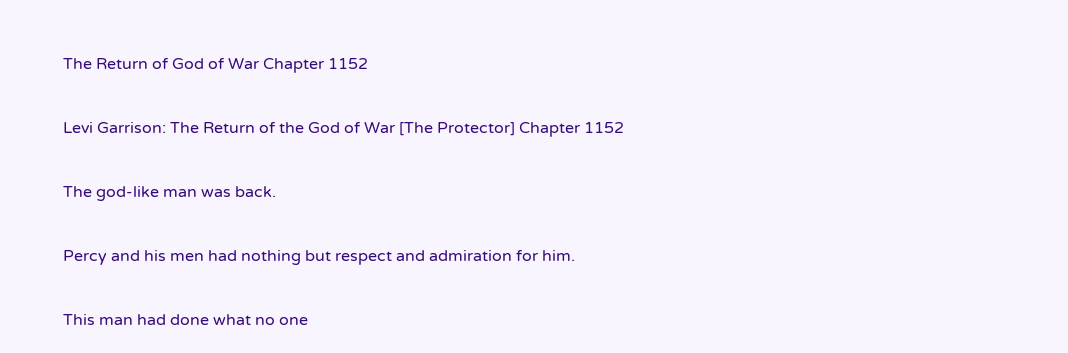The Return of God of War Chapter 1152

Levi Garrison: The Return of the God of War [The Protector] Chapter 1152

The god-like man was back.

Percy and his men had nothing but respect and admiration for him.

This man had done what no one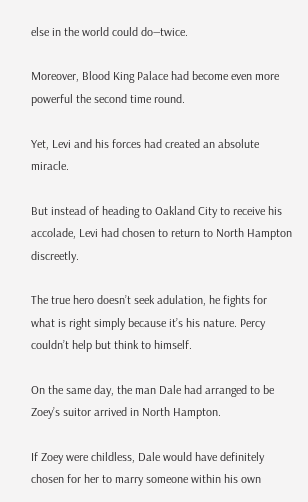else in the world could do―twice.

Moreover, Blood King Palace had become even more powerful the second time round.

Yet, Levi and his forces had created an absolute miracle.

But instead of heading to Oakland City to receive his accolade, Levi had chosen to return to North Hampton discreetly.

The true hero doesn’t seek adulation, he fights for what is right simply because it’s his nature. Percy couldn’t help but think to himself.

On the same day, the man Dale had arranged to be Zoey’s suitor arrived in North Hampton.

If Zoey were childless, Dale would have definitely chosen for her to marry someone within his own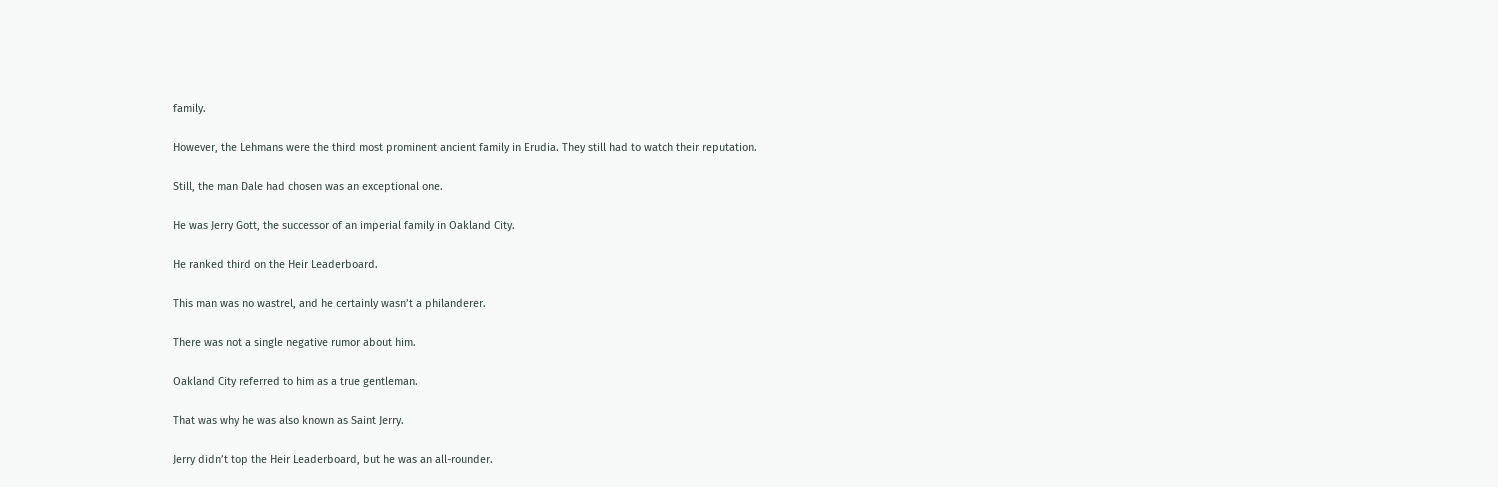family.

However, the Lehmans were the third most prominent ancient family in Erudia. They still had to watch their reputation.

Still, the man Dale had chosen was an exceptional one.

He was Jerry Gott, the successor of an imperial family in Oakland City.

He ranked third on the Heir Leaderboard.

This man was no wastrel, and he certainly wasn’t a philanderer.

There was not a single negative rumor about him.

Oakland City referred to him as a true gentleman.

That was why he was also known as Saint Jerry.

Jerry didn’t top the Heir Leaderboard, but he was an all-rounder.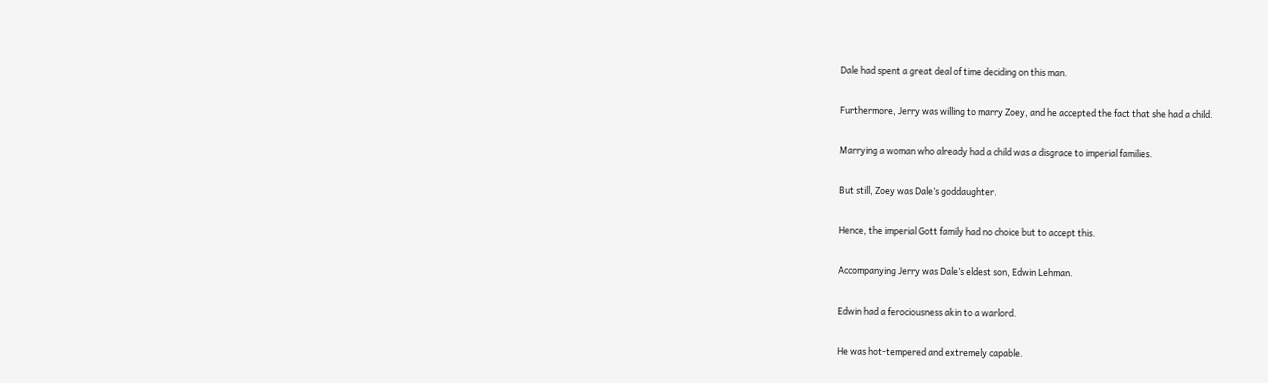Dale had spent a great deal of time deciding on this man.

Furthermore, Jerry was willing to marry Zoey, and he accepted the fact that she had a child.

Marrying a woman who already had a child was a disgrace to imperial families.

But still, Zoey was Dale’s goddaughter.

Hence, the imperial Gott family had no choice but to accept this.

Accompanying Jerry was Dale’s eldest son, Edwin Lehman.

Edwin had a ferociousness akin to a warlord.

He was hot-tempered and extremely capable.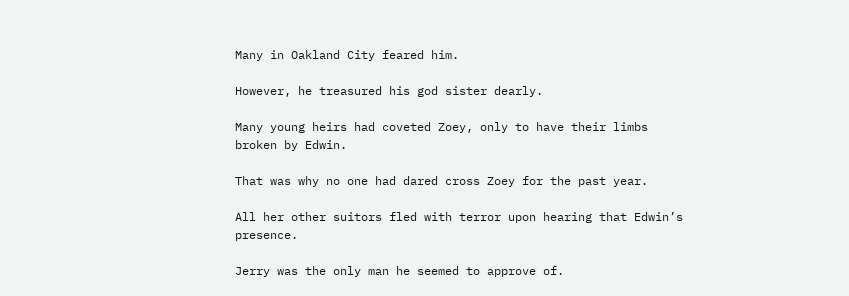Many in Oakland City feared him.

However, he treasured his god sister dearly.

Many young heirs had coveted Zoey, only to have their limbs broken by Edwin.

That was why no one had dared cross Zoey for the past year.

All her other suitors fled with terror upon hearing that Edwin’s presence.

Jerry was the only man he seemed to approve of.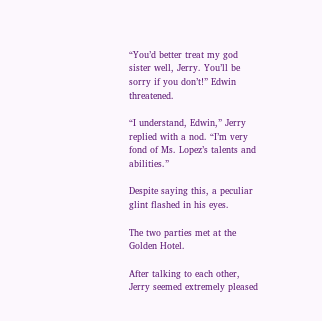“You’d better treat my god sister well, Jerry. You’ll be sorry if you don’t!” Edwin threatened.

“I understand, Edwin,” Jerry replied with a nod. “I’m very fond of Ms. Lopez’s talents and abilities.”

Despite saying this, a peculiar glint flashed in his eyes.

The two parties met at the Golden Hotel.

After talking to each other, Jerry seemed extremely pleased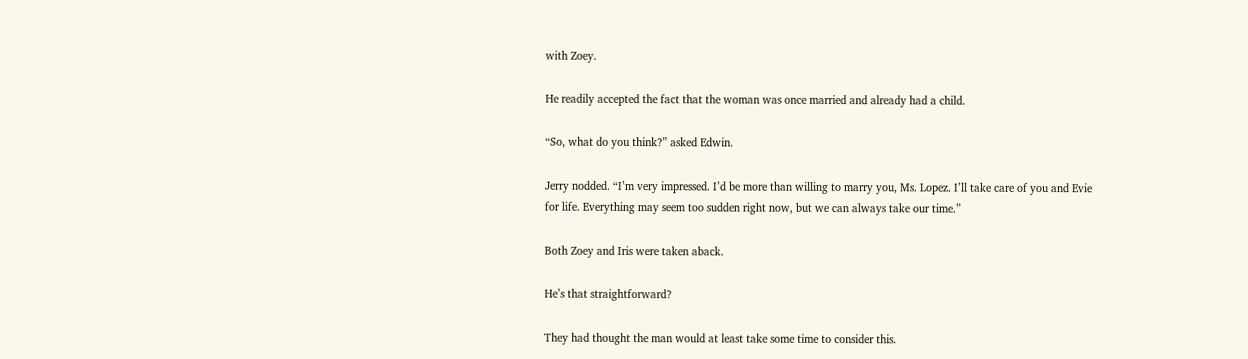with Zoey.

He readily accepted the fact that the woman was once married and already had a child.

“So, what do you think?” asked Edwin.

Jerry nodded. “I’m very impressed. I’d be more than willing to marry you, Ms. Lopez. I’ll take care of you and Evie for life. Everything may seem too sudden right now, but we can always take our time.”

Both Zoey and Iris were taken aback.

He’s that straightforward?

They had thought the man would at least take some time to consider this.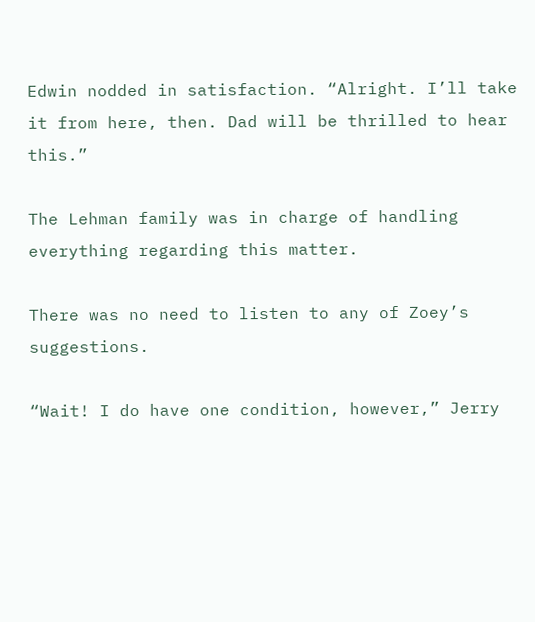Edwin nodded in satisfaction. “Alright. I’ll take it from here, then. Dad will be thrilled to hear this.”

The Lehman family was in charge of handling everything regarding this matter.

There was no need to listen to any of Zoey’s suggestions.

“Wait! I do have one condition, however,” Jerry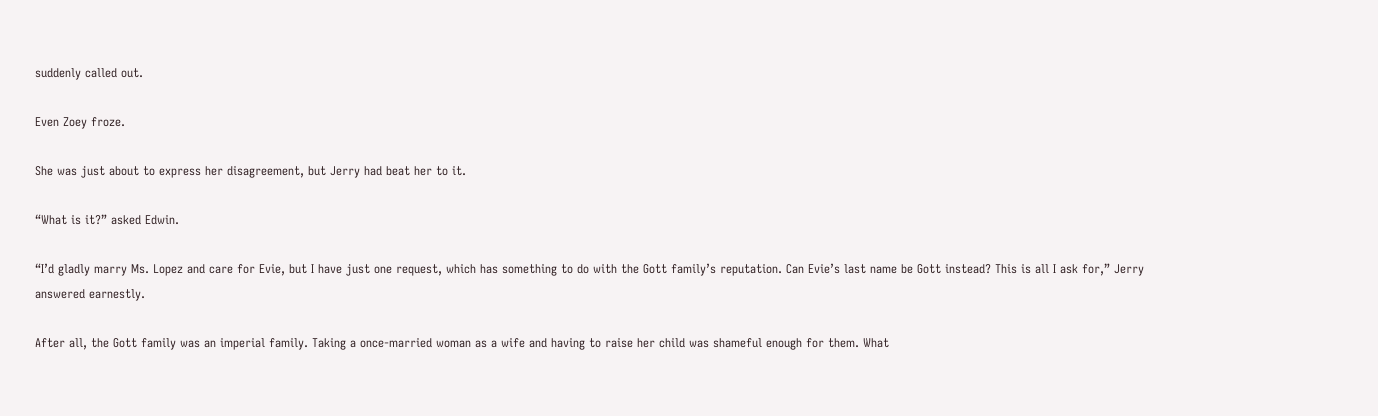suddenly called out.

Even Zoey froze.

She was just about to express her disagreement, but Jerry had beat her to it.

“What is it?” asked Edwin.

“I’d gladly marry Ms. Lopez and care for Evie, but I have just one request, which has something to do with the Gott family’s reputation. Can Evie’s last name be Gott instead? This is all I ask for,” Jerry answered earnestly.

After all, the Gott family was an imperial family. Taking a once-married woman as a wife and having to raise her child was shameful enough for them. What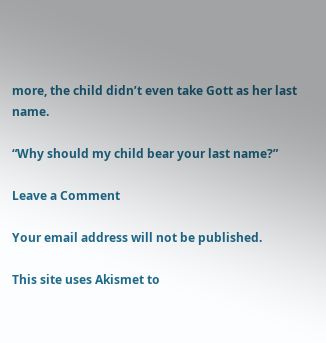more, the child didn’t even take Gott as her last name.

“Why should my child bear your last name?”

Leave a Comment

Your email address will not be published.

This site uses Akismet to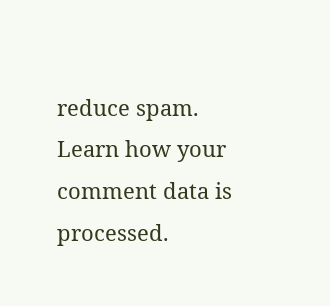reduce spam. Learn how your comment data is processed.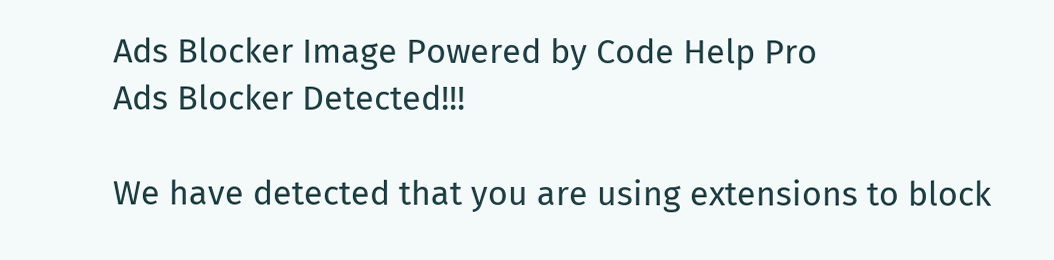Ads Blocker Image Powered by Code Help Pro
Ads Blocker Detected!!!

We have detected that you are using extensions to block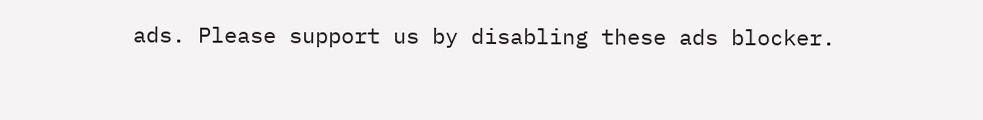ads. Please support us by disabling these ads blocker.